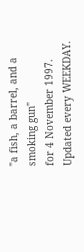"a fish, a barrel, and a smoking gun"
for 4 November 1997. Updated every WEEKDAY.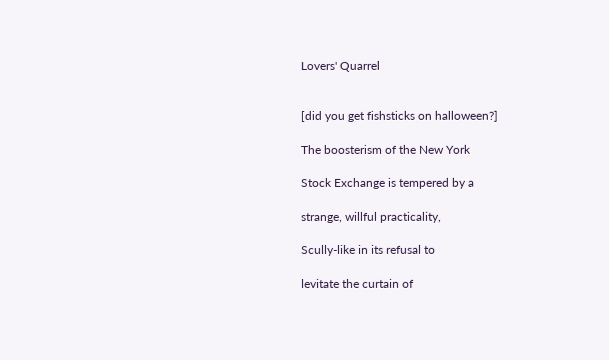Lovers' Quarrel


[did you get fishsticks on halloween?]

The boosterism of the New York

Stock Exchange is tempered by a

strange, willful practicality,

Scully-like in its refusal to

levitate the curtain of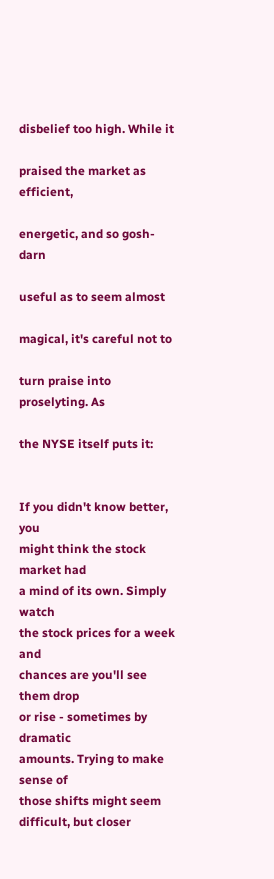disbelief too high. While it

praised the market as efficient,

energetic, and so gosh-darn

useful as to seem almost

magical, it's careful not to

turn praise into proselyting. As

the NYSE itself puts it:


If you didn't know better, you
might think the stock market had
a mind of its own. Simply watch
the stock prices for a week and
chances are you'll see them drop
or rise - sometimes by dramatic
amounts. Trying to make sense of
those shifts might seem
difficult, but closer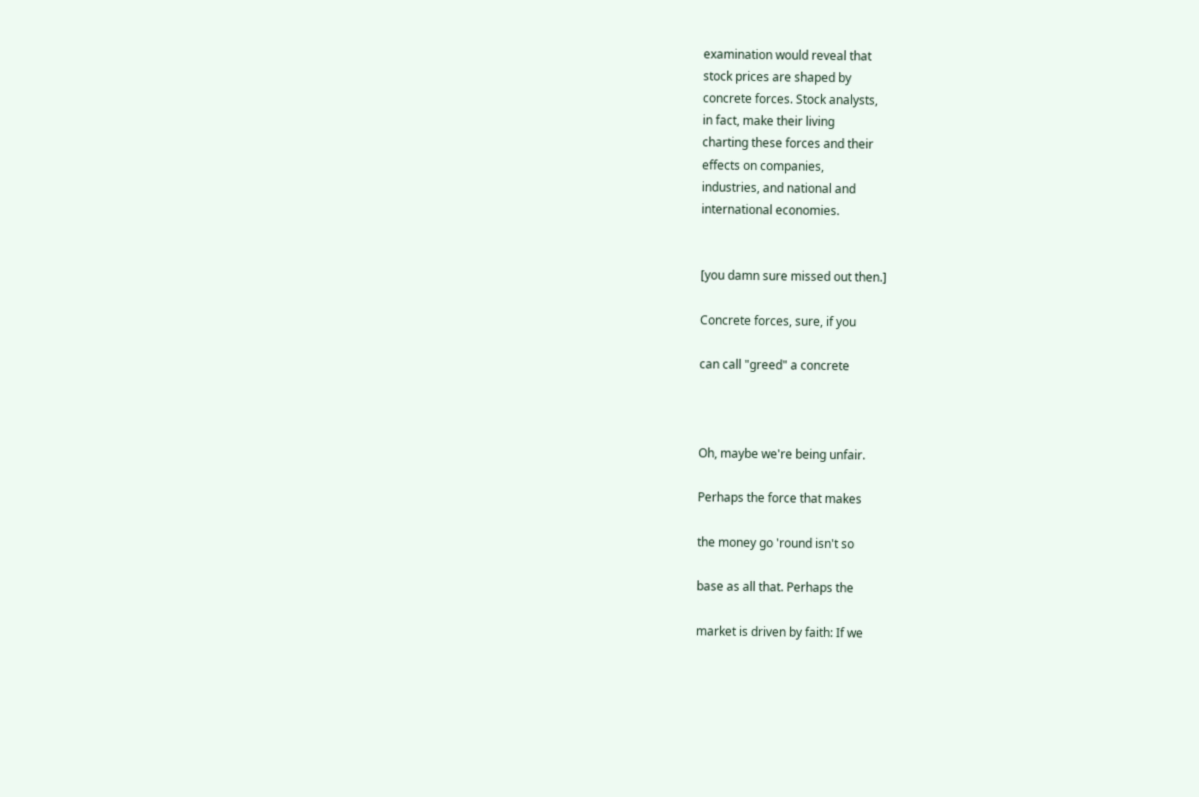examination would reveal that
stock prices are shaped by
concrete forces. Stock analysts,
in fact, make their living
charting these forces and their
effects on companies,
industries, and national and
international economies.


[you damn sure missed out then.]

Concrete forces, sure, if you

can call "greed" a concrete



Oh, maybe we're being unfair.

Perhaps the force that makes

the money go 'round isn't so

base as all that. Perhaps the

market is driven by faith: If we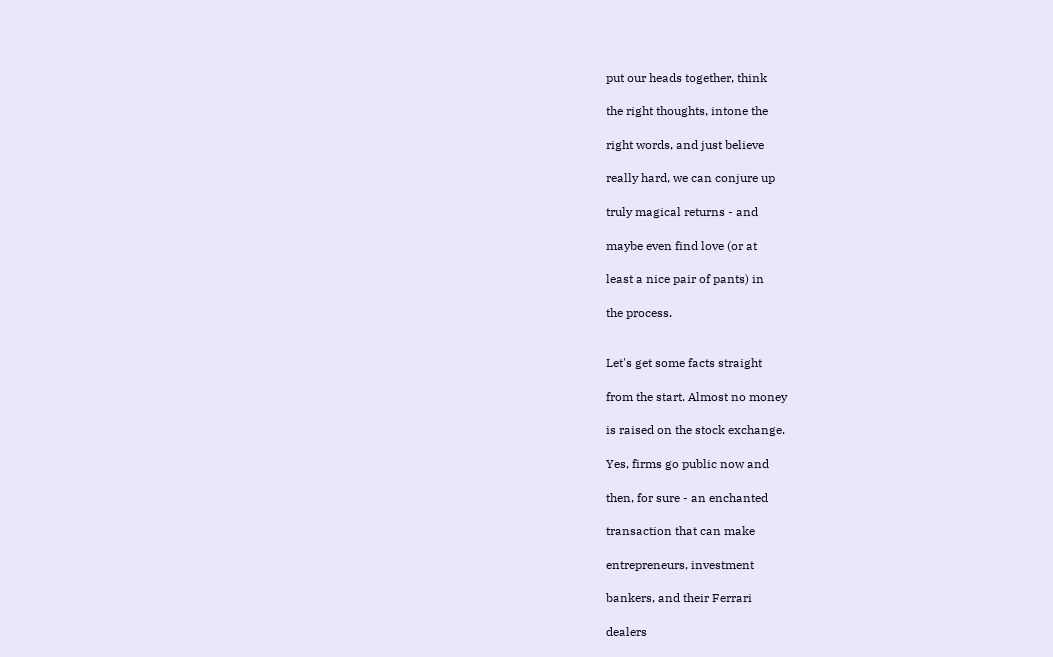put our heads together, think

the right thoughts, intone the

right words, and just believe

really hard, we can conjure up

truly magical returns - and

maybe even find love (or at

least a nice pair of pants) in

the process.


Let's get some facts straight

from the start. Almost no money

is raised on the stock exchange.

Yes, firms go public now and

then, for sure - an enchanted

transaction that can make

entrepreneurs, investment

bankers, and their Ferrari

dealers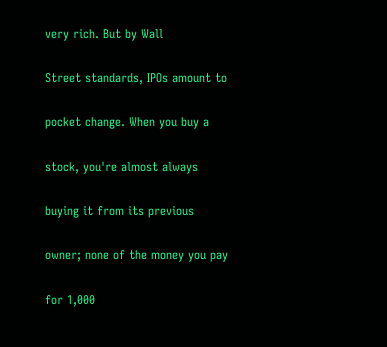very rich. But by Wall

Street standards, IPOs amount to

pocket change. When you buy a

stock, you're almost always

buying it from its previous

owner; none of the money you pay

for 1,000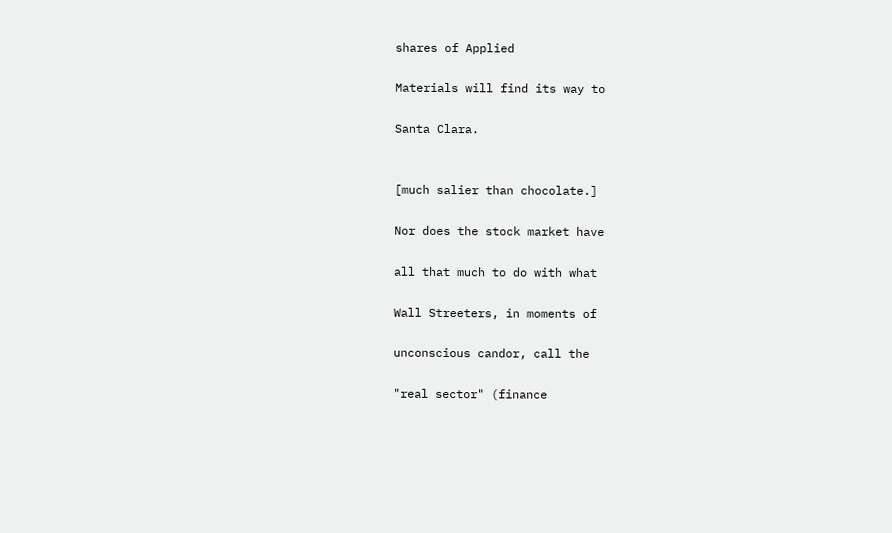shares of Applied

Materials will find its way to

Santa Clara.


[much salier than chocolate.]

Nor does the stock market have

all that much to do with what

Wall Streeters, in moments of

unconscious candor, call the

"real sector" (finance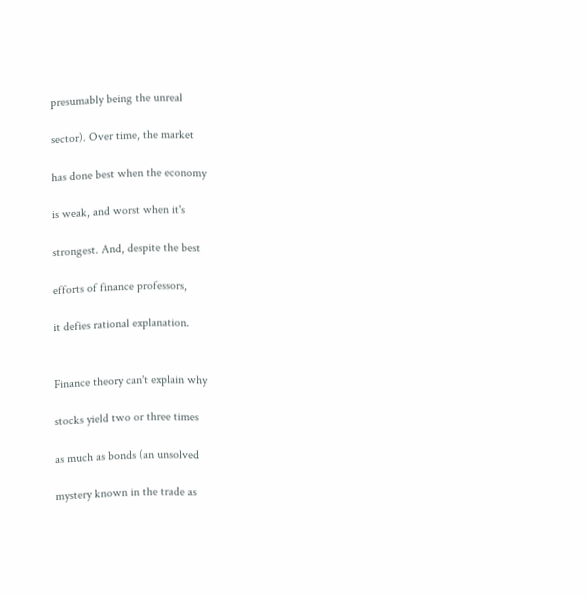presumably being the unreal

sector). Over time, the market

has done best when the economy

is weak, and worst when it's

strongest. And, despite the best

efforts of finance professors,

it defies rational explanation.


Finance theory can't explain why

stocks yield two or three times

as much as bonds (an unsolved

mystery known in the trade as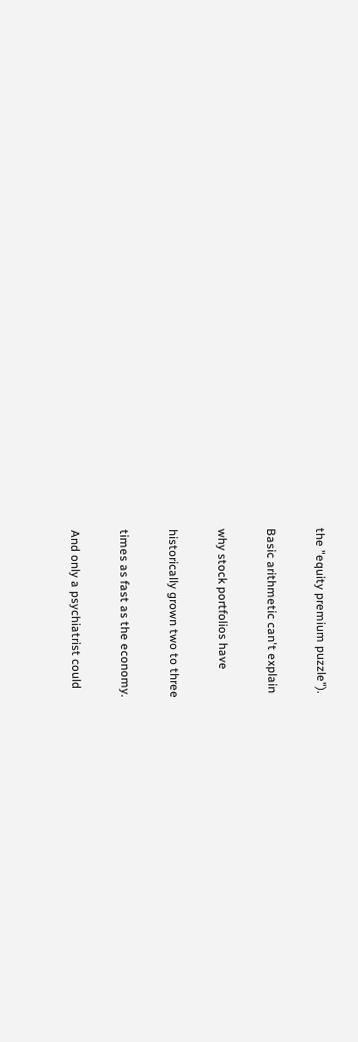the "equity premium puzzle").

Basic arithmetic can't explain

why stock portfolios have

historically grown two to three

times as fast as the economy.

And only a psychiatrist could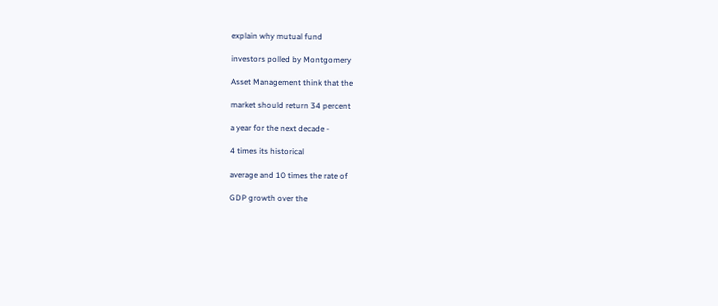explain why mutual fund

investors polled by Montgomery

Asset Management think that the

market should return 34 percent

a year for the next decade -

4 times its historical

average and 10 times the rate of

GDP growth over the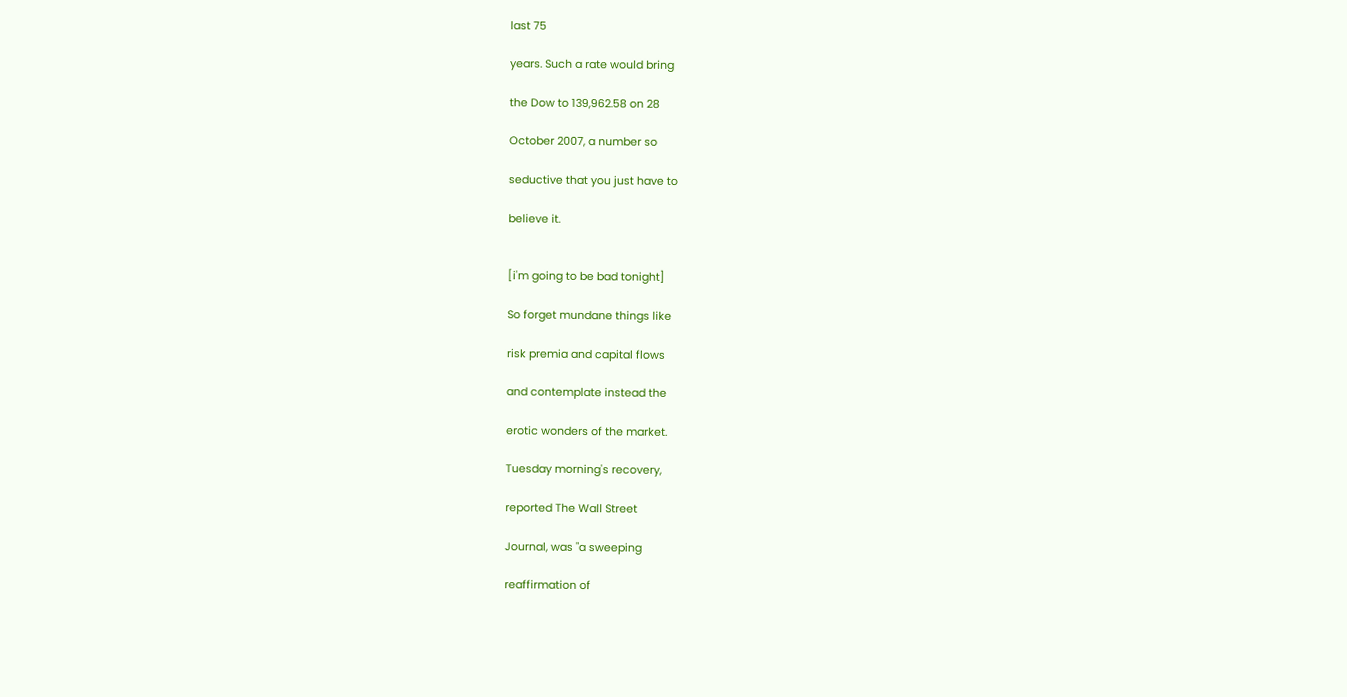last 75

years. Such a rate would bring

the Dow to 139,962.58 on 28

October 2007, a number so

seductive that you just have to

believe it.


[i'm going to be bad tonight]

So forget mundane things like

risk premia and capital flows

and contemplate instead the

erotic wonders of the market.

Tuesday morning's recovery,

reported The Wall Street

Journal, was "a sweeping

reaffirmation of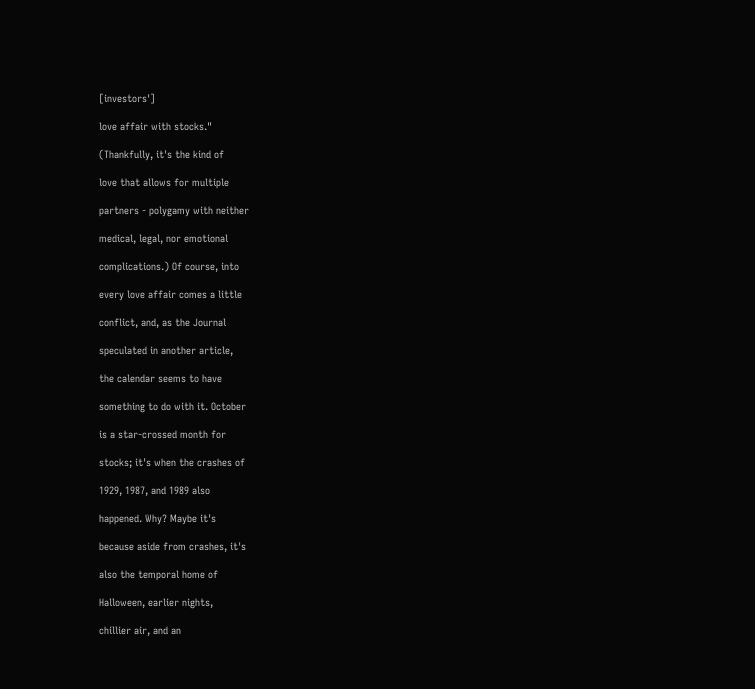[investors']

love affair with stocks."

(Thankfully, it's the kind of

love that allows for multiple

partners - polygamy with neither

medical, legal, nor emotional

complications.) Of course, into

every love affair comes a little

conflict, and, as the Journal

speculated in another article,

the calendar seems to have

something to do with it. October

is a star-crossed month for

stocks; it's when the crashes of

1929, 1987, and 1989 also

happened. Why? Maybe it's

because aside from crashes, it's

also the temporal home of

Halloween, earlier nights,

chillier air, and an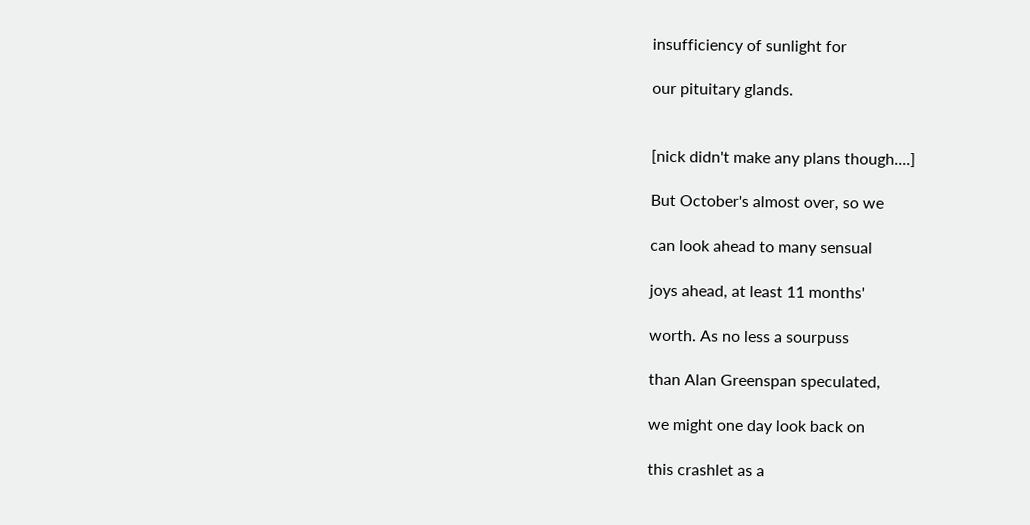insufficiency of sunlight for

our pituitary glands.


[nick didn't make any plans though....]

But October's almost over, so we

can look ahead to many sensual

joys ahead, at least 11 months'

worth. As no less a sourpuss

than Alan Greenspan speculated,

we might one day look back on

this crashlet as a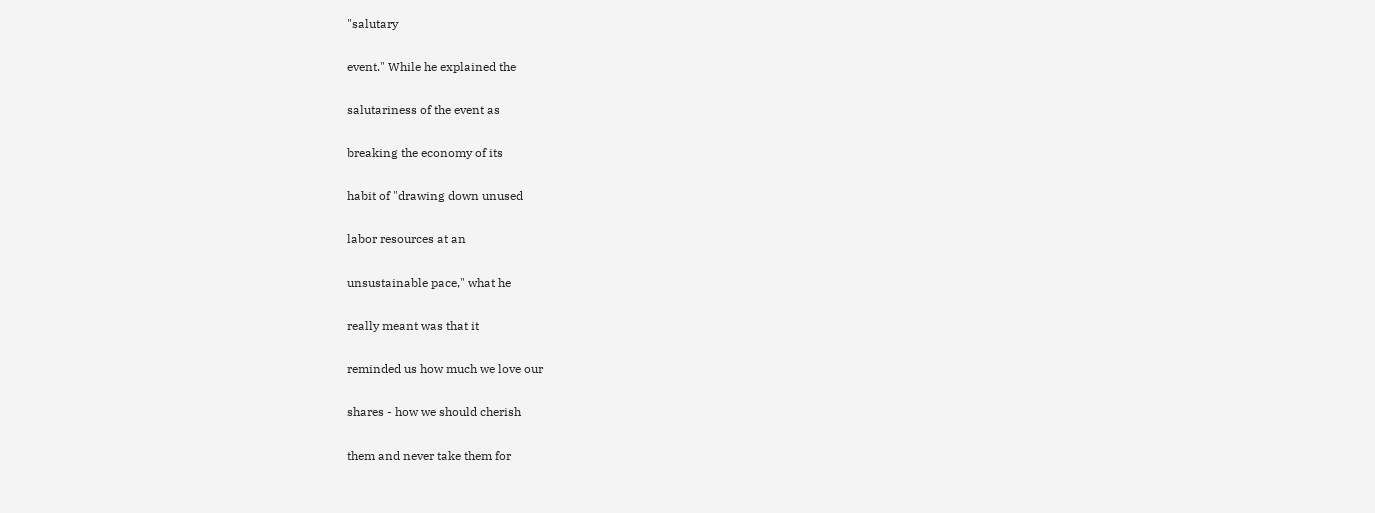"salutary

event." While he explained the

salutariness of the event as

breaking the economy of its

habit of "drawing down unused

labor resources at an

unsustainable pace," what he

really meant was that it

reminded us how much we love our

shares - how we should cherish

them and never take them for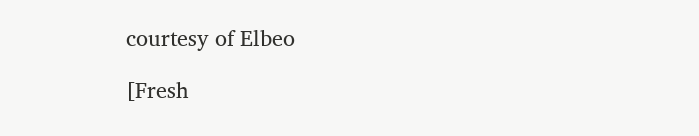courtesy of Elbeo

[Fresh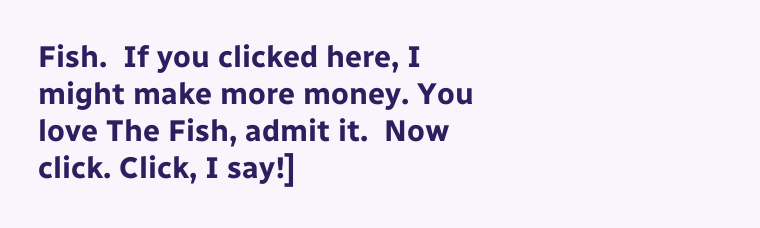Fish.  If you clicked here, I might make more money. You love The Fish, admit it.  Now click. Click, I say!]